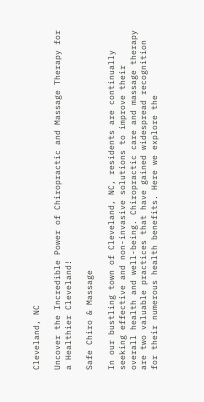Cleveland, NC

Uncover the Incredible Power of Chiropractic and Massage Therapy for a Healthier Cleveland!

Safe Chiro & Massage

In our bustling town of Cleveland, NC, residents are continually seeking effective and non-invasive solutions to improve their overall health and well-being. Chiropractic care and massage therapy are two valuable practices that have gained widespread recognition for their numerous health benefits. Here we explore the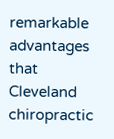remarkable advantages that Cleveland chiropractic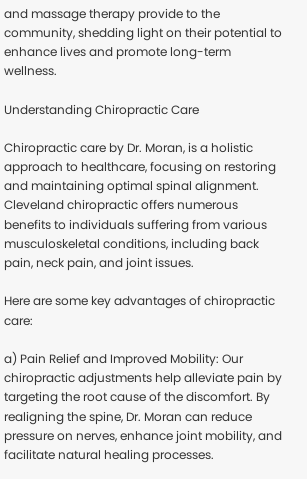and massage therapy provide to the community, shedding light on their potential to enhance lives and promote long-term wellness.

Understanding Chiropractic Care

Chiropractic care by Dr. Moran, is a holistic approach to healthcare, focusing on restoring and maintaining optimal spinal alignment. Cleveland chiropractic offers numerous benefits to individuals suffering from various musculoskeletal conditions, including back pain, neck pain, and joint issues.

Here are some key advantages of chiropractic care:

a) Pain Relief and Improved Mobility: Our chiropractic adjustments help alleviate pain by targeting the root cause of the discomfort. By realigning the spine, Dr. Moran can reduce pressure on nerves, enhance joint mobility, and facilitate natural healing processes.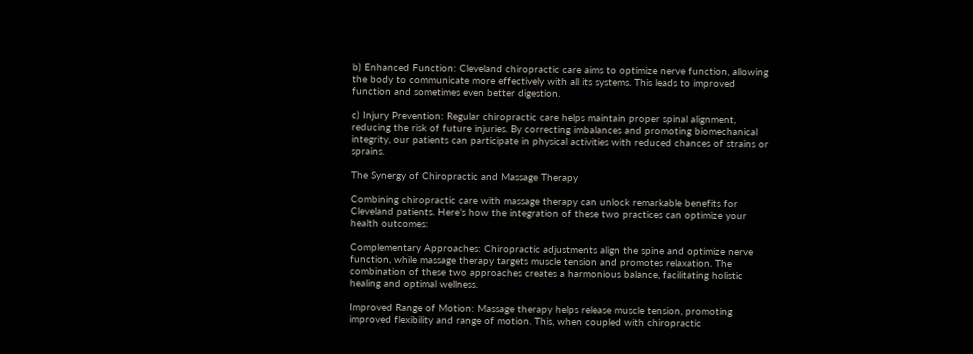b) Enhanced Function: Cleveland chiropractic care aims to optimize nerve function, allowing the body to communicate more effectively with all its systems. This leads to improved function and sometimes even better digestion.

c) Injury Prevention: Regular chiropractic care helps maintain proper spinal alignment, reducing the risk of future injuries. By correcting imbalances and promoting biomechanical integrity, our patients can participate in physical activities with reduced chances of strains or sprains.

The Synergy of Chiropractic and Massage Therapy

Combining chiropractic care with massage therapy can unlock remarkable benefits for Cleveland patients. Here’s how the integration of these two practices can optimize your health outcomes:

Complementary Approaches: Chiropractic adjustments align the spine and optimize nerve function, while massage therapy targets muscle tension and promotes relaxation. The combination of these two approaches creates a harmonious balance, facilitating holistic healing and optimal wellness.

Improved Range of Motion: Massage therapy helps release muscle tension, promoting improved flexibility and range of motion. This, when coupled with chiropractic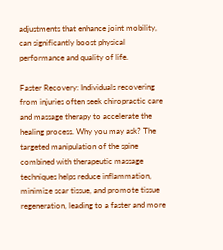adjustments that enhance joint mobility, can significantly boost physical performance and quality of life.

Faster Recovery: Individuals recovering from injuries often seek chiropractic care and massage therapy to accelerate the healing process. Why you may ask? The targeted manipulation of the spine combined with therapeutic massage techniques helps reduce inflammation, minimize scar tissue, and promote tissue regeneration, leading to a faster and more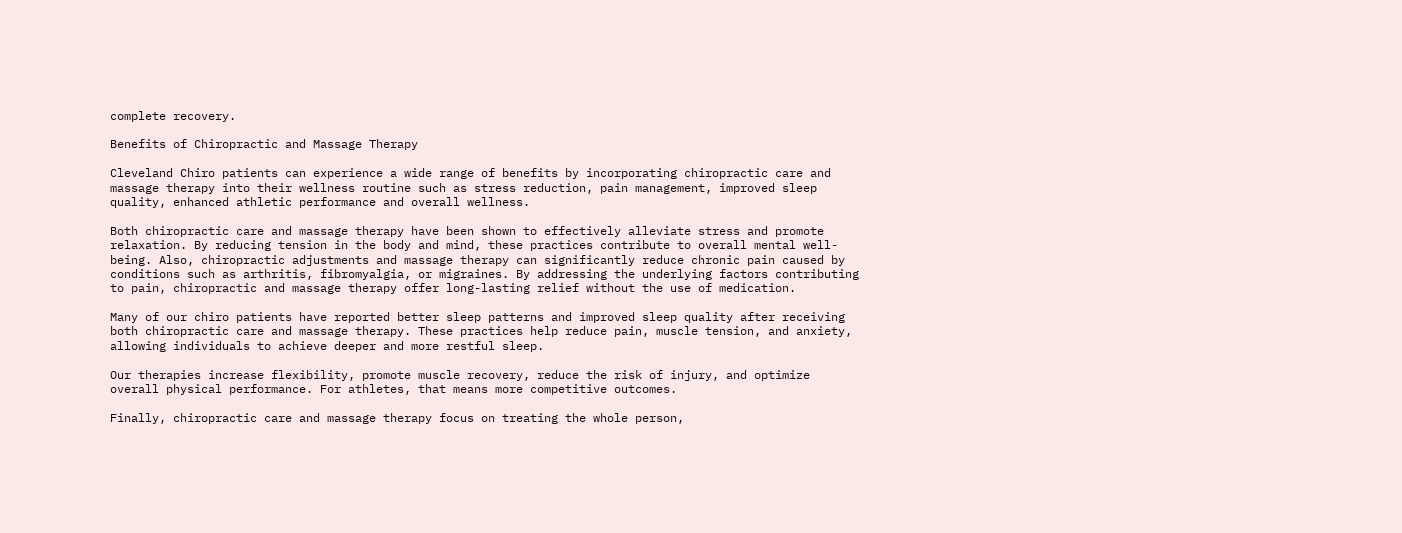complete recovery.

Benefits of Chiropractic and Massage Therapy

Cleveland Chiro patients can experience a wide range of benefits by incorporating chiropractic care and massage therapy into their wellness routine such as stress reduction, pain management, improved sleep quality, enhanced athletic performance and overall wellness.

Both chiropractic care and massage therapy have been shown to effectively alleviate stress and promote relaxation. By reducing tension in the body and mind, these practices contribute to overall mental well-being. Also, chiropractic adjustments and massage therapy can significantly reduce chronic pain caused by conditions such as arthritis, fibromyalgia, or migraines. By addressing the underlying factors contributing to pain, chiropractic and massage therapy offer long-lasting relief without the use of medication.

Many of our chiro patients have reported better sleep patterns and improved sleep quality after receiving both chiropractic care and massage therapy. These practices help reduce pain, muscle tension, and anxiety, allowing individuals to achieve deeper and more restful sleep.

Our therapies increase flexibility, promote muscle recovery, reduce the risk of injury, and optimize overall physical performance. For athletes, that means more competitive outcomes.

Finally, chiropractic care and massage therapy focus on treating the whole person,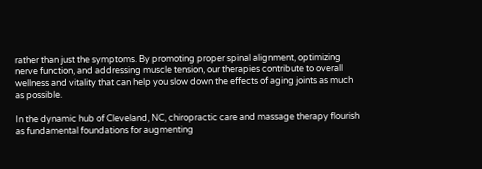rather than just the symptoms. By promoting proper spinal alignment, optimizing nerve function, and addressing muscle tension, our therapies contribute to overall wellness and vitality that can help you slow down the effects of aging joints as much as possible.

In the dynamic hub of Cleveland, NC, chiropractic care and massage therapy flourish as fundamental foundations for augmenting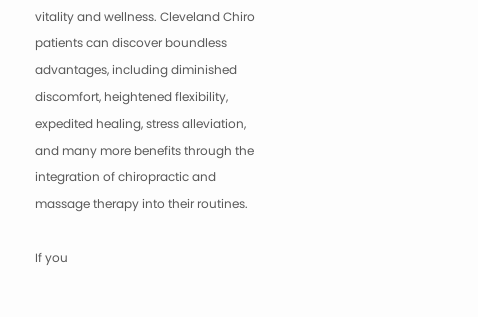vitality and wellness. Cleveland Chiro patients can discover boundless advantages, including diminished discomfort, heightened flexibility, expedited healing, stress alleviation, and many more benefits through the integration of chiropractic and massage therapy into their routines.

If you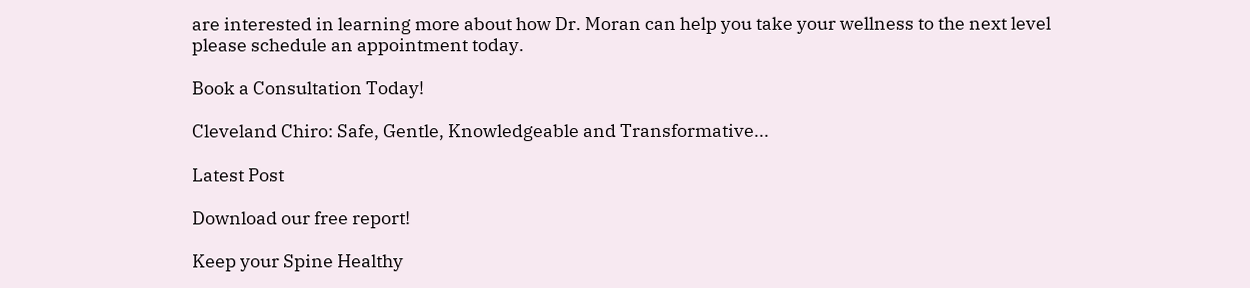are interested in learning more about how Dr. Moran can help you take your wellness to the next level please schedule an appointment today.

Book a Consultation Today!

Cleveland Chiro: Safe, Gentle, Knowledgeable and Transformative...

Latest Post

Download our free report!

Keep your Spine Healthy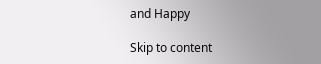and Happy

Skip to content